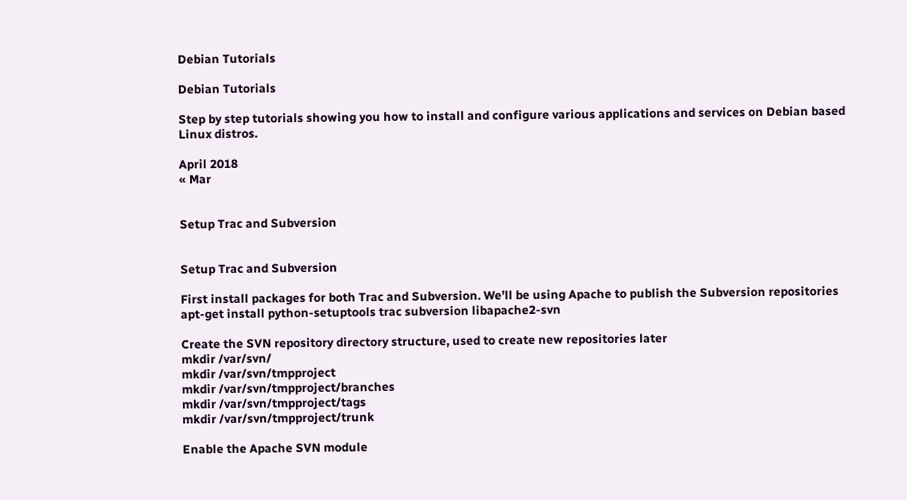Debian Tutorials

Debian Tutorials

Step by step tutorials showing you how to install and configure various applications and services on Debian based Linux distros.

April 2018
« Mar


Setup Trac and Subversion


Setup Trac and Subversion

First install packages for both Trac and Subversion. We’ll be using Apache to publish the Subversion repositories
apt-get install python-setuptools trac subversion libapache2-svn

Create the SVN repository directory structure, used to create new repositories later
mkdir /var/svn/
mkdir /var/svn/tmpproject
mkdir /var/svn/tmpproject/branches
mkdir /var/svn/tmpproject/tags
mkdir /var/svn/tmpproject/trunk

Enable the Apache SVN module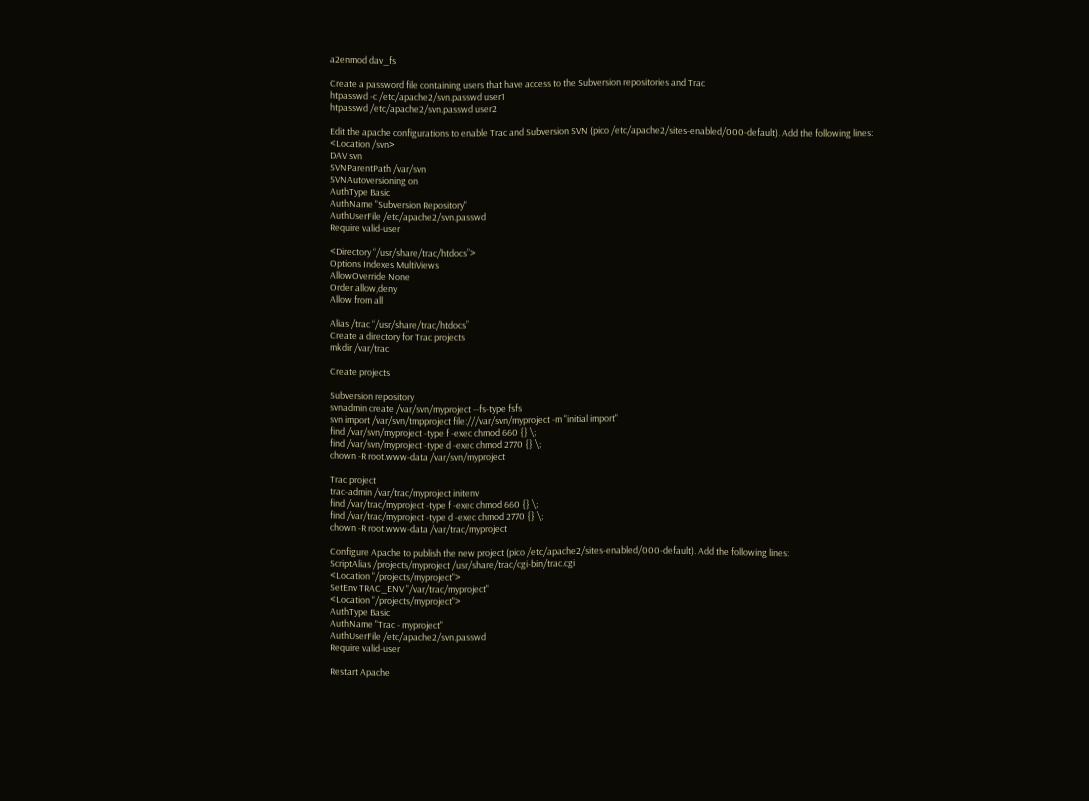a2enmod dav_fs

Create a password file containing users that have access to the Subversion repositories and Trac
htpasswd -c /etc/apache2/svn.passwd user1
htpasswd /etc/apache2/svn.passwd user2

Edit the apache configurations to enable Trac and Subversion SVN (pico /etc/apache2/sites-enabled/000-default). Add the following lines:
<Location /svn>
DAV svn
SVNParentPath /var/svn
SVNAutoversioning on
AuthType Basic
AuthName "Subversion Repository"
AuthUserFile /etc/apache2/svn.passwd
Require valid-user

<Directory “/usr/share/trac/htdocs”>
Options Indexes MultiViews
AllowOverride None
Order allow,deny
Allow from all

Alias /trac “/usr/share/trac/htdocs”
Create a directory for Trac projects
mkdir /var/trac

Create projects

Subversion repository
svnadmin create /var/svn/myproject --fs-type fsfs
svn import /var/svn/tmpproject file:///var/svn/myproject -m "initial import"
find /var/svn/myproject -type f -exec chmod 660 {} \;
find /var/svn/myproject -type d -exec chmod 2770 {} \;
chown -R root.www-data /var/svn/myproject

Trac project
trac-admin /var/trac/myproject initenv
find /var/trac/myproject -type f -exec chmod 660 {} \;
find /var/trac/myproject -type d -exec chmod 2770 {} \;
chown -R root.www-data /var/trac/myproject

Configure Apache to publish the new project (pico /etc/apache2/sites-enabled/000-default). Add the following lines:
ScriptAlias /projects/myproject /usr/share/trac/cgi-bin/trac.cgi
<Location "/projects/myproject">
SetEnv TRAC_ENV "/var/trac/myproject"
<Location "/projects/myproject">
AuthType Basic
AuthName "Trac - myproject"
AuthUserFile /etc/apache2/svn.passwd
Require valid-user

Restart Apache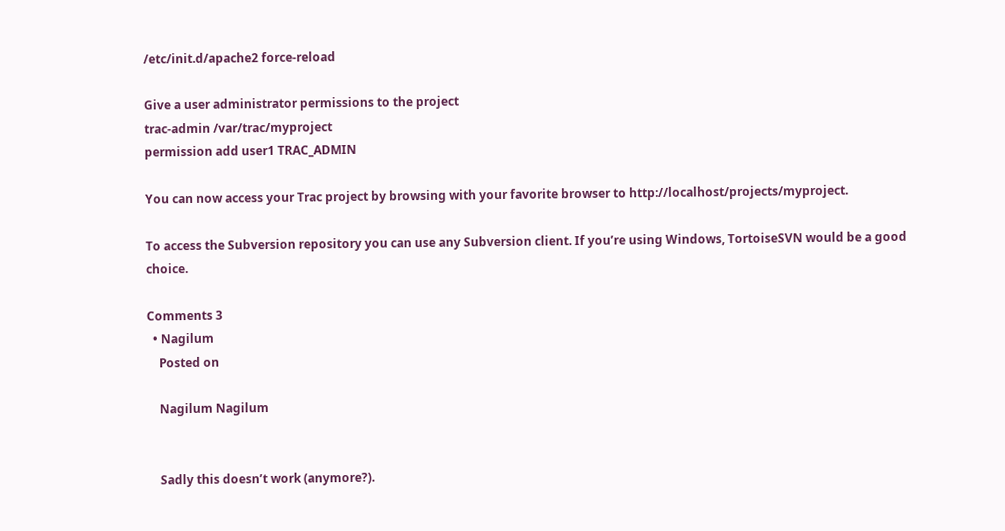/etc/init.d/apache2 force-reload

Give a user administrator permissions to the project
trac-admin /var/trac/myproject
permission add user1 TRAC_ADMIN

You can now access your Trac project by browsing with your favorite browser to http://localhost/projects/myproject.

To access the Subversion repository you can use any Subversion client. If you’re using Windows, TortoiseSVN would be a good choice.

Comments 3
  • Nagilum
    Posted on

    Nagilum Nagilum


    Sadly this doesn’t work (anymore?).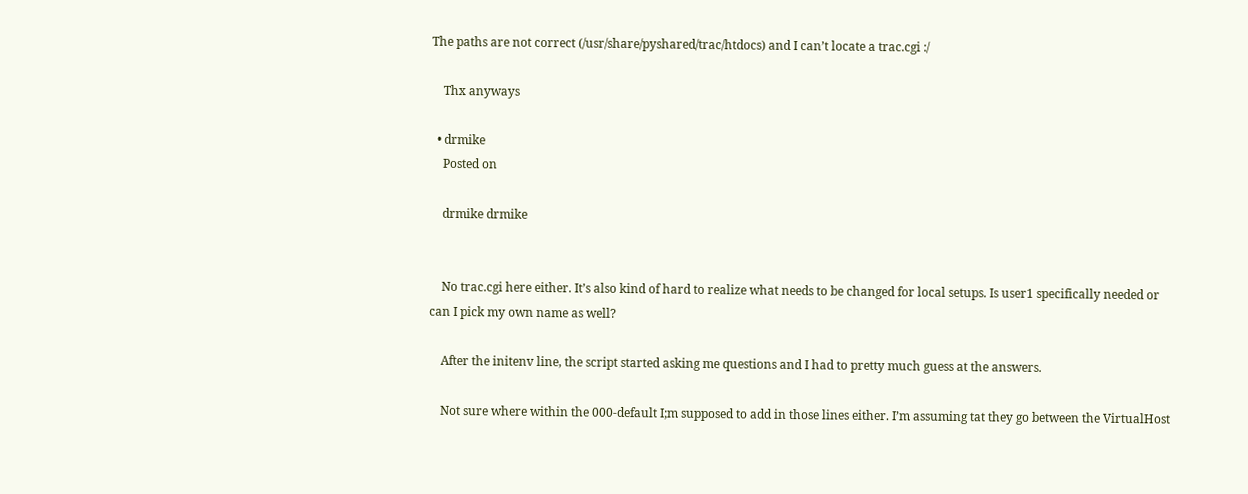The paths are not correct (/usr/share/pyshared/trac/htdocs) and I can’t locate a trac.cgi :/

    Thx anyways

  • drmike
    Posted on

    drmike drmike


    No trac.cgi here either. It’s also kind of hard to realize what needs to be changed for local setups. Is user1 specifically needed or can I pick my own name as well?

    After the initenv line, the script started asking me questions and I had to pretty much guess at the answers.

    Not sure where within the 000-default I;m supposed to add in those lines either. I’m assuming tat they go between the VirtualHost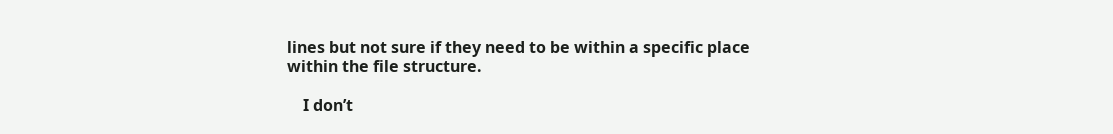lines but not sure if they need to be within a specific place within the file structure.

    I don’t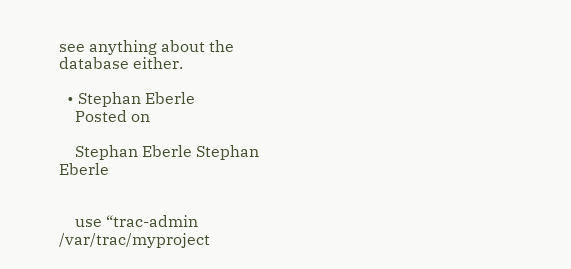see anything about the database either.

  • Stephan Eberle
    Posted on

    Stephan Eberle Stephan Eberle


    use “trac-admin /var/trac/myproject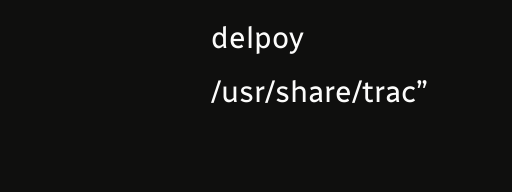delpoy /usr/share/trac”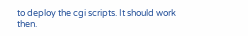to deploy the cgi scripts. It should work then.